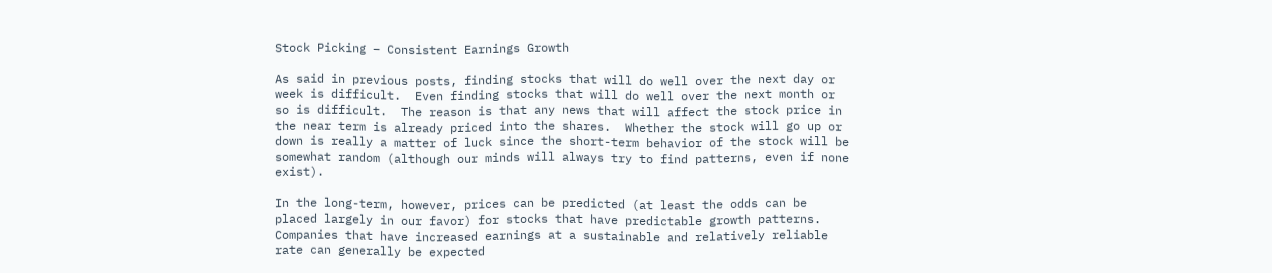Stock Picking – Consistent Earnings Growth

As said in previous posts, finding stocks that will do well over the next day or week is difficult.  Even finding stocks that will do well over the next month or so is difficult.  The reason is that any news that will affect the stock price in the near term is already priced into the shares.  Whether the stock will go up or down is really a matter of luck since the short-term behavior of the stock will be somewhat random (although our minds will always try to find patterns, even if none exist).

In the long-term, however, prices can be predicted (at least the odds can be placed largely in our favor) for stocks that have predictable growth patterns.  Companies that have increased earnings at a sustainable and relatively reliable rate can generally be expected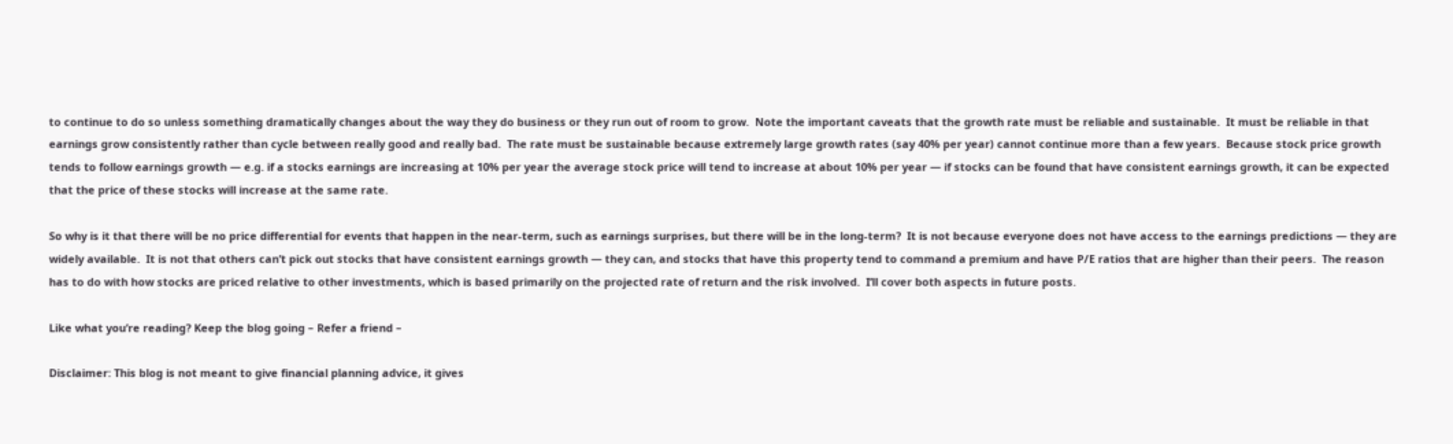to continue to do so unless something dramatically changes about the way they do business or they run out of room to grow.  Note the important caveats that the growth rate must be reliable and sustainable.  It must be reliable in that earnings grow consistently rather than cycle between really good and really bad.  The rate must be sustainable because extremely large growth rates (say 40% per year) cannot continue more than a few years.  Because stock price growth tends to follow earnings growth — e.g. if a stocks earnings are increasing at 10% per year the average stock price will tend to increase at about 10% per year — if stocks can be found that have consistent earnings growth, it can be expected that the price of these stocks will increase at the same rate.

So why is it that there will be no price differential for events that happen in the near-term, such as earnings surprises, but there will be in the long-term?  It is not because everyone does not have access to the earnings predictions — they are widely available.  It is not that others can’t pick out stocks that have consistent earnings growth — they can, and stocks that have this property tend to command a premium and have P/E ratios that are higher than their peers.  The reason has to do with how stocks are priced relative to other investments, which is based primarily on the projected rate of return and the risk involved.  I’ll cover both aspects in future posts.

Like what you’re reading? Keep the blog going – Refer a friend –

Disclaimer: This blog is not meant to give financial planning advice, it gives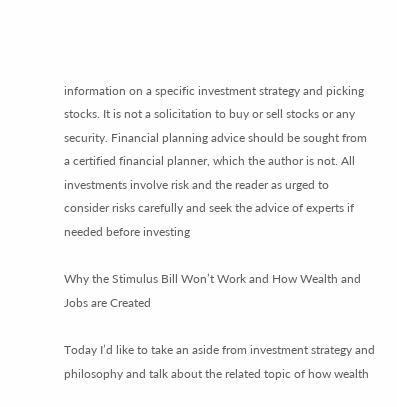information on a specific investment strategy and picking stocks. It is not a solicitation to buy or sell stocks or any security. Financial planning advice should be sought from a certified financial planner, which the author is not. All investments involve risk and the reader as urged to consider risks carefully and seek the advice of experts if needed before investing

Why the Stimulus Bill Won’t Work and How Wealth and Jobs are Created

Today I’d like to take an aside from investment strategy and philosophy and talk about the related topic of how wealth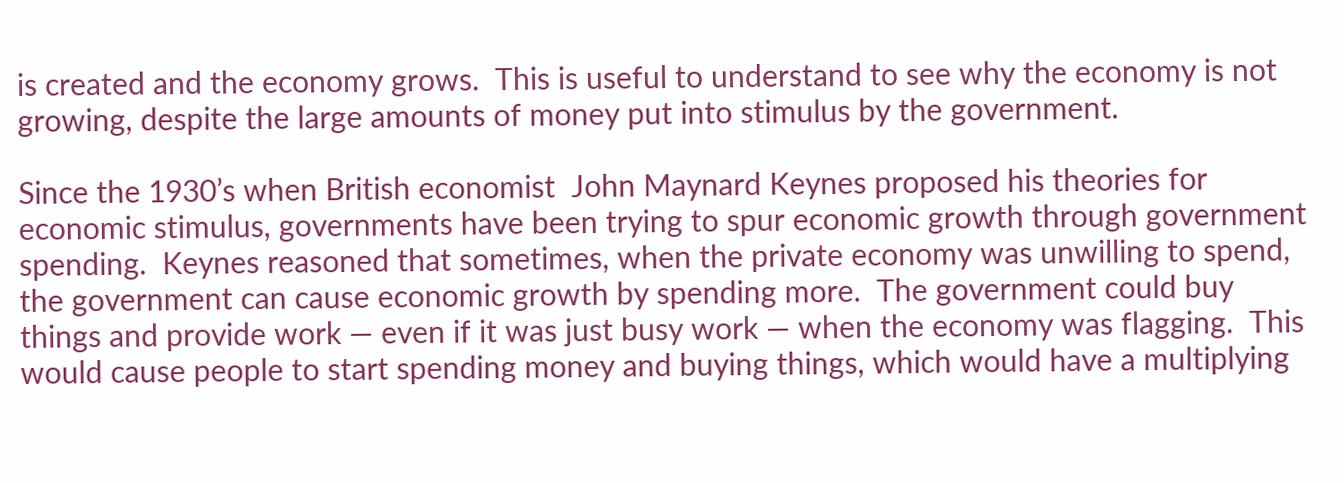is created and the economy grows.  This is useful to understand to see why the economy is not growing, despite the large amounts of money put into stimulus by the government.

Since the 1930’s when British economist  John Maynard Keynes proposed his theories for economic stimulus, governments have been trying to spur economic growth through government spending.  Keynes reasoned that sometimes, when the private economy was unwilling to spend, the government can cause economic growth by spending more.  The government could buy things and provide work — even if it was just busy work — when the economy was flagging.  This would cause people to start spending money and buying things, which would have a multiplying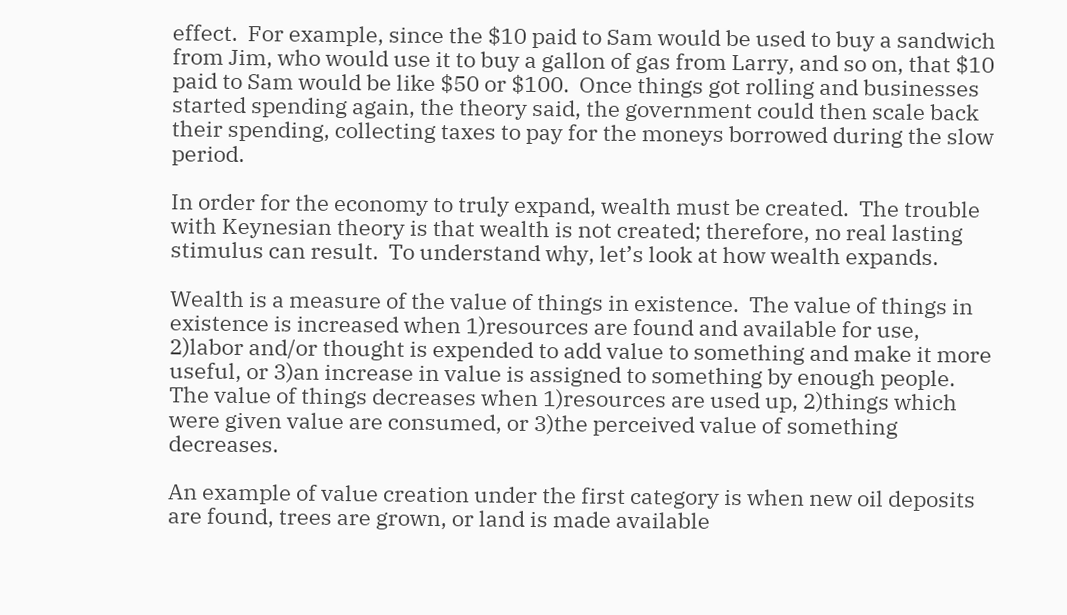effect.  For example, since the $10 paid to Sam would be used to buy a sandwich from Jim, who would use it to buy a gallon of gas from Larry, and so on, that $10 paid to Sam would be like $50 or $100.  Once things got rolling and businesses started spending again, the theory said, the government could then scale back their spending, collecting taxes to pay for the moneys borrowed during the slow period.

In order for the economy to truly expand, wealth must be created.  The trouble with Keynesian theory is that wealth is not created; therefore, no real lasting stimulus can result.  To understand why, let’s look at how wealth expands.

Wealth is a measure of the value of things in existence.  The value of things in existence is increased when 1)resources are found and available for use, 2)labor and/or thought is expended to add value to something and make it more useful, or 3)an increase in value is assigned to something by enough people.  The value of things decreases when 1)resources are used up, 2)things which were given value are consumed, or 3)the perceived value of something decreases.

An example of value creation under the first category is when new oil deposits are found, trees are grown, or land is made available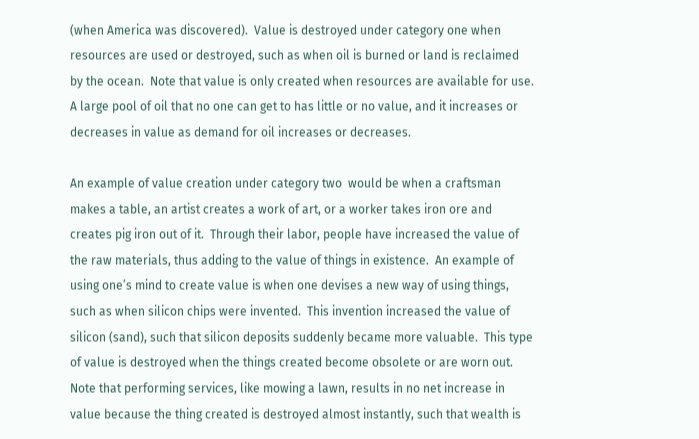(when America was discovered).  Value is destroyed under category one when resources are used or destroyed, such as when oil is burned or land is reclaimed by the ocean.  Note that value is only created when resources are available for use.  A large pool of oil that no one can get to has little or no value, and it increases or decreases in value as demand for oil increases or decreases.

An example of value creation under category two  would be when a craftsman makes a table, an artist creates a work of art, or a worker takes iron ore and creates pig iron out of it.  Through their labor, people have increased the value of the raw materials, thus adding to the value of things in existence.  An example of using one’s mind to create value is when one devises a new way of using things, such as when silicon chips were invented.  This invention increased the value of silicon (sand), such that silicon deposits suddenly became more valuable.  This type of value is destroyed when the things created become obsolete or are worn out.  Note that performing services, like mowing a lawn, results in no net increase in value because the thing created is destroyed almost instantly, such that wealth is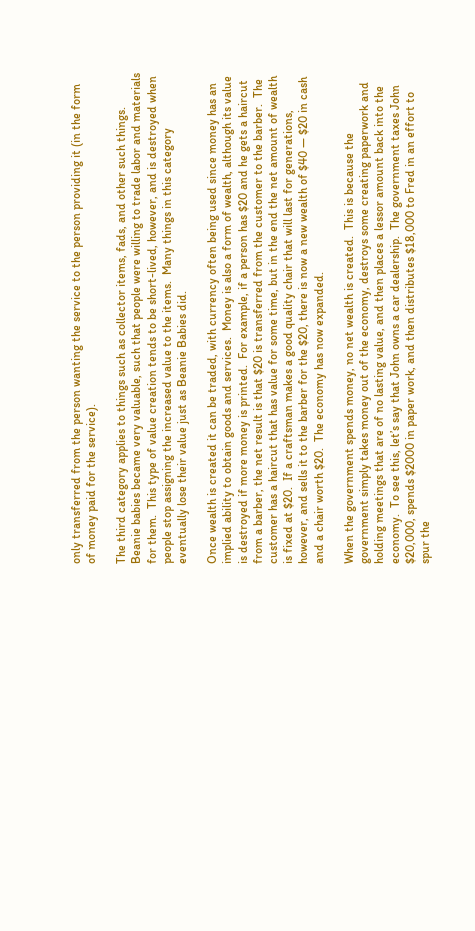only transferred from the person wanting the service to the person providing it (in the form of money paid for the service).

The third category applies to things such as collector items, fads, and other such things.  Beanie babies became very valuable, such that people were willing to trade labor and materials for them.  This type of value creation tends to be short-lived, however, and is destroyed when people stop assigning the increased value to the items.  Many things in this category eventually lose their value just as Beanie Babies did.

Once wealth is created it can be traded, with currency often being used since money has an implied ability to obtain goods and services.  Money is also a form of wealth, although its value is destroyed if more money is printed.  For example, if a person has $20 and he gets a haircut from a barber, the net result is that $20 is transferred from the customer to the barber.  The customer has a haircut that has value for some time, but in the end the net amount of wealth is fixed at $20.  If a craftsman makes a good quality chair that will last for generations, however, and sells it to the barber for the $20, there is now a new wealth of $40 — $20 in cash and a chair worth $20.  The economy has now expanded.

When the government spends money, no net wealth is created.  This is because the government simply takes money out of the economy, destroys some creating paperwork and holding meetings that are of no lasting value, and then places a lessor amount back into the economy.  To see this, let’s say that John owns a car dealership.  The government taxes John $20,000, spends $2000 in paper work, and then distributes $18,000 to Fred in an effort to spur the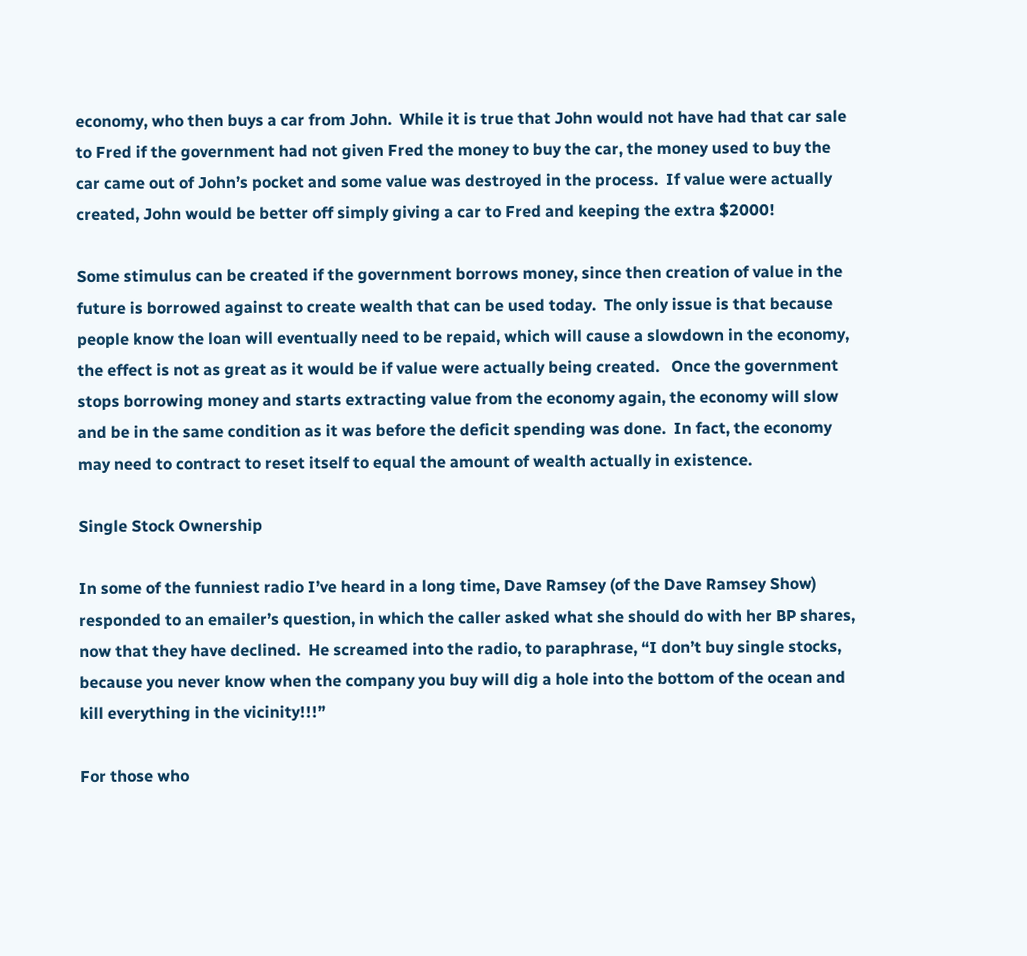economy, who then buys a car from John.  While it is true that John would not have had that car sale to Fred if the government had not given Fred the money to buy the car, the money used to buy the car came out of John’s pocket and some value was destroyed in the process.  If value were actually created, John would be better off simply giving a car to Fred and keeping the extra $2000!

Some stimulus can be created if the government borrows money, since then creation of value in the future is borrowed against to create wealth that can be used today.  The only issue is that because people know the loan will eventually need to be repaid, which will cause a slowdown in the economy, the effect is not as great as it would be if value were actually being created.   Once the government stops borrowing money and starts extracting value from the economy again, the economy will slow and be in the same condition as it was before the deficit spending was done.  In fact, the economy may need to contract to reset itself to equal the amount of wealth actually in existence.

Single Stock Ownership

In some of the funniest radio I’ve heard in a long time, Dave Ramsey (of the Dave Ramsey Show) responded to an emailer’s question, in which the caller asked what she should do with her BP shares, now that they have declined.  He screamed into the radio, to paraphrase, “I don’t buy single stocks, because you never know when the company you buy will dig a hole into the bottom of the ocean and kill everything in the vicinity!!!”

For those who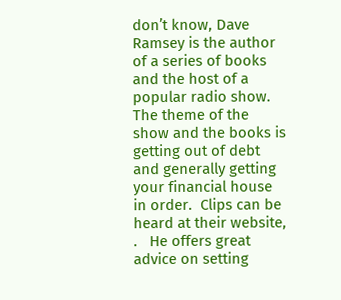don’t know, Dave Ramsey is the author of a series of books and the host of a popular radio show.  The theme of the show and the books is getting out of debt and generally getting your financial house in order.  Clips can be heard at their website, .   He offers great advice on setting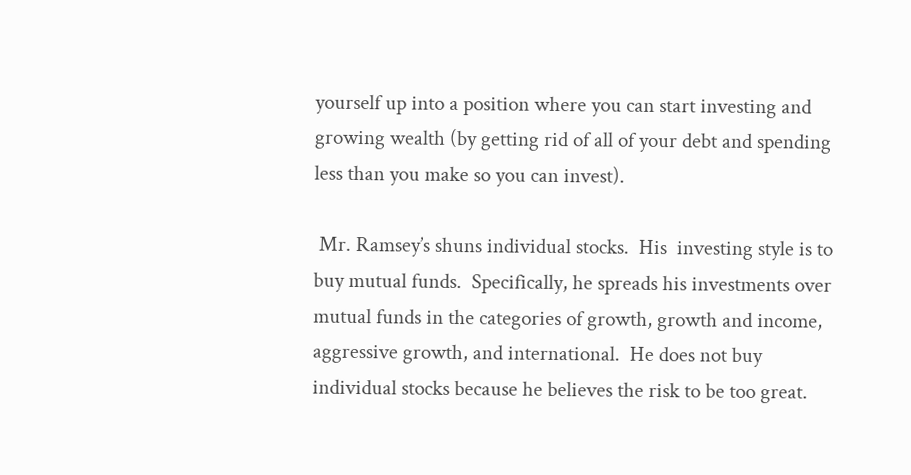yourself up into a position where you can start investing and growing wealth (by getting rid of all of your debt and spending less than you make so you can invest).

 Mr. Ramsey’s shuns individual stocks.  His  investing style is to buy mutual funds.  Specifically, he spreads his investments over mutual funds in the categories of growth, growth and income, aggressive growth, and international.  He does not buy individual stocks because he believes the risk to be too great.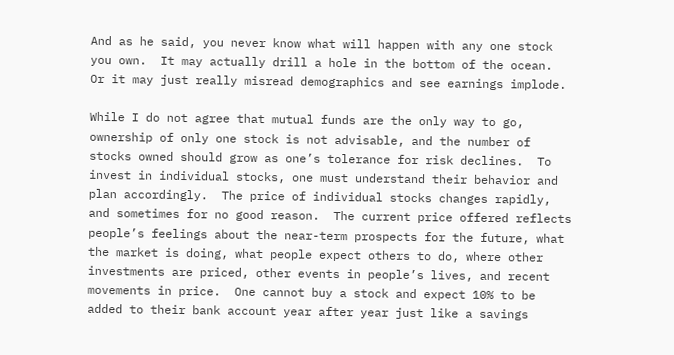And as he said, you never know what will happen with any one stock you own.  It may actually drill a hole in the bottom of the ocean.  Or it may just really misread demographics and see earnings implode.

While I do not agree that mutual funds are the only way to go, ownership of only one stock is not advisable, and the number of stocks owned should grow as one’s tolerance for risk declines.  To invest in individual stocks, one must understand their behavior and plan accordingly.  The price of individual stocks changes rapidly, and sometimes for no good reason.  The current price offered reflects people’s feelings about the near-term prospects for the future, what the market is doing, what people expect others to do, where other investments are priced, other events in people’s lives, and recent movements in price.  One cannot buy a stock and expect 10% to be added to their bank account year after year just like a savings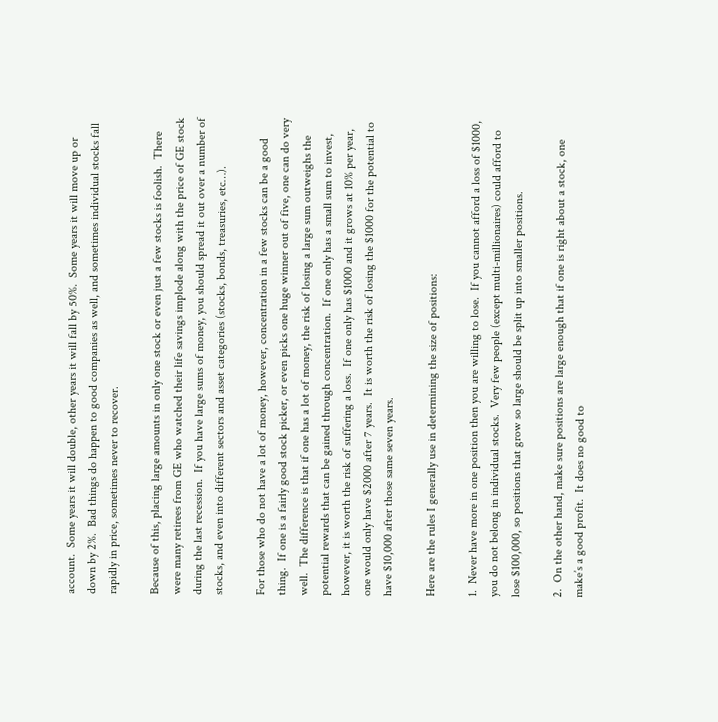account.  Some years it will double, other years it will fall by 50%.  Some years it will move up or down by 2%.  Bad things do happen to good companies as well, and sometimes individual stocks fall rapidly in price, sometimes never to recover.

Because of this, placing large amounts in only one stock or even just a few stocks is foolish.  There were many retirees from GE who watched their life savings implode along with the price of GE stock during the last recession.  If you have large sums of money, you should spread it out over a number of stocks, and even into different sectors and asset categories (stocks, bonds, treasuries, etc…).

For those who do not have a lot of money, however, concentration in a few stocks can be a good thing.  If one is a fairly good stock picker, or even picks one huge winner out of five, one can do very well.  The difference is that if one has a lot of money, the risk of losing a large sum outweighs the potential rewards that can be gained through concentration.  If one only has a small sum to invest, however, it is worth the risk of suffering a loss.  If one only has $1000 and it grows at 10% per year, one would only have $2000 after 7 years.  It is worth the risk of losing the $1000 for the potential to have $10,000 after those same seven years.

Here are the rules I generally use in determining the size of positions:

1.  Never have more in one position then you are willing to lose.  If you cannot afford a loss of $1000, you do not belong in individual stocks.  Very few people (except multi-millionaires) could afford to lose $100,000, so positions that grow so large should be split up into smaller positions.

2.  On the other hand, make sure positions are large enough that if one is right about a stock, one make’s a good profit.  It does no good to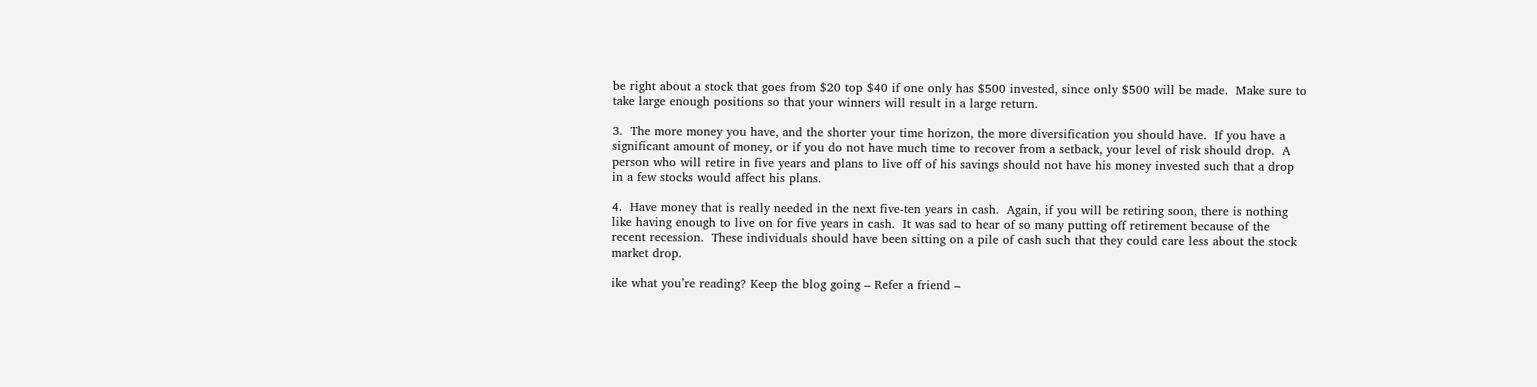be right about a stock that goes from $20 top $40 if one only has $500 invested, since only $500 will be made.  Make sure to take large enough positions so that your winners will result in a large return.

3.  The more money you have, and the shorter your time horizon, the more diversification you should have.  If you have a significant amount of money, or if you do not have much time to recover from a setback, your level of risk should drop.  A person who will retire in five years and plans to live off of his savings should not have his money invested such that a drop in a few stocks would affect his plans.

4.  Have money that is really needed in the next five-ten years in cash.  Again, if you will be retiring soon, there is nothing like having enough to live on for five years in cash.  It was sad to hear of so many putting off retirement because of the recent recession.  These individuals should have been sitting on a pile of cash such that they could care less about the stock market drop.

ike what you’re reading? Keep the blog going – Refer a friend –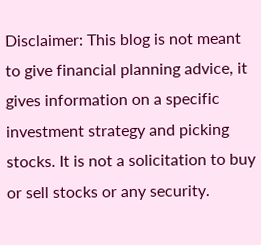Disclaimer: This blog is not meant to give financial planning advice, it gives information on a specific investment strategy and picking stocks. It is not a solicitation to buy or sell stocks or any security.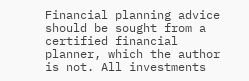Financial planning advice should be sought from a certified financial planner, which the author is not. All investments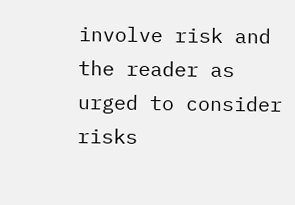involve risk and the reader as urged to consider risks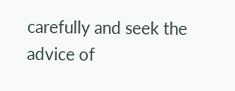carefully and seek the advice of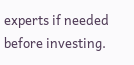experts if needed before investing.